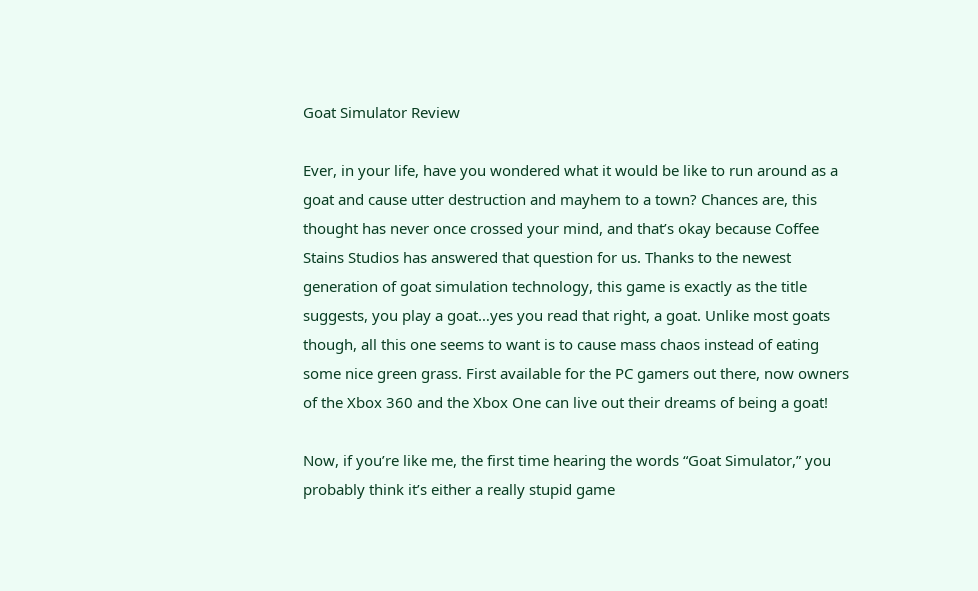Goat Simulator Review

Ever, in your life, have you wondered what it would be like to run around as a goat and cause utter destruction and mayhem to a town? Chances are, this thought has never once crossed your mind, and that’s okay because Coffee Stains Studios has answered that question for us. Thanks to the newest generation of goat simulation technology, this game is exactly as the title suggests, you play a goat…yes you read that right, a goat. Unlike most goats though, all this one seems to want is to cause mass chaos instead of eating some nice green grass. First available for the PC gamers out there, now owners of the Xbox 360 and the Xbox One can live out their dreams of being a goat!

Now, if you’re like me, the first time hearing the words “Goat Simulator,” you probably think it’s either a really stupid game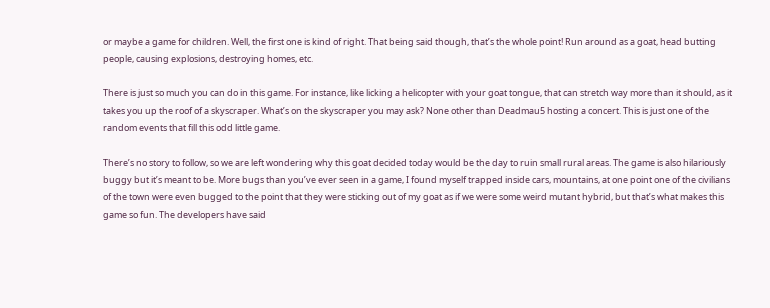or maybe a game for children. Well, the first one is kind of right. That being said though, that’s the whole point! Run around as a goat, head butting people, causing explosions, destroying homes, etc.

There is just so much you can do in this game. For instance, like licking a helicopter with your goat tongue, that can stretch way more than it should, as it takes you up the roof of a skyscraper. What’s on the skyscraper you may ask? None other than Deadmau5 hosting a concert. This is just one of the random events that fill this odd little game.

There’s no story to follow, so we are left wondering why this goat decided today would be the day to ruin small rural areas. The game is also hilariously buggy but it’s meant to be. More bugs than you’ve ever seen in a game, I found myself trapped inside cars, mountains, at one point one of the civilians of the town were even bugged to the point that they were sticking out of my goat as if we were some weird mutant hybrid, but that’s what makes this game so fun. The developers have said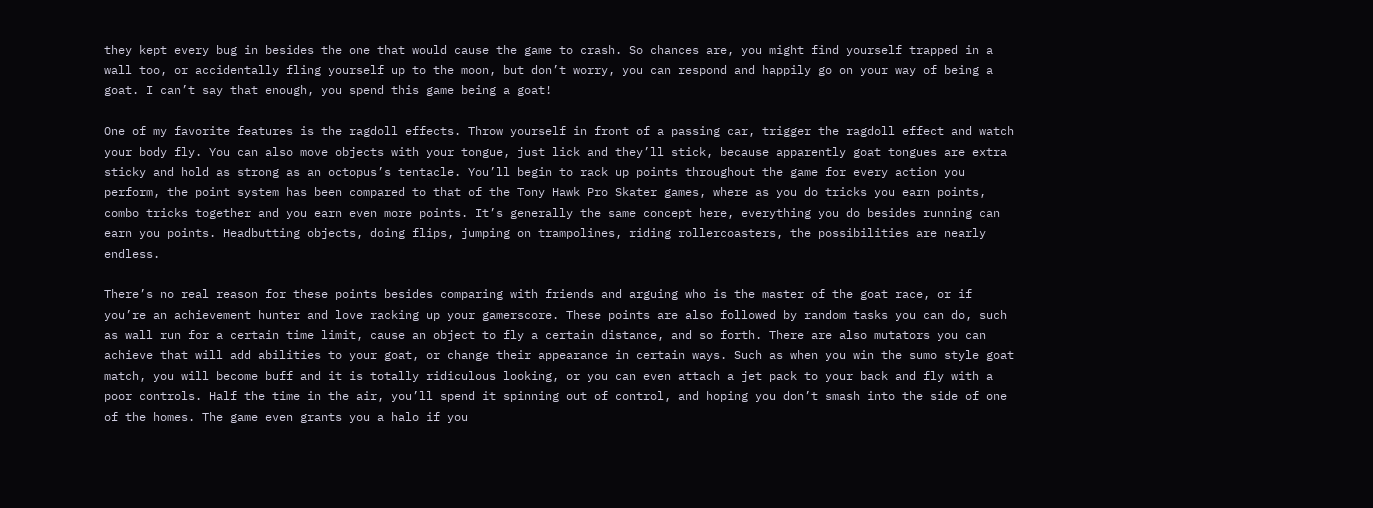they kept every bug in besides the one that would cause the game to crash. So chances are, you might find yourself trapped in a wall too, or accidentally fling yourself up to the moon, but don’t worry, you can respond and happily go on your way of being a goat. I can’t say that enough, you spend this game being a goat!

One of my favorite features is the ragdoll effects. Throw yourself in front of a passing car, trigger the ragdoll effect and watch your body fly. You can also move objects with your tongue, just lick and they’ll stick, because apparently goat tongues are extra sticky and hold as strong as an octopus’s tentacle. You’ll begin to rack up points throughout the game for every action you perform, the point system has been compared to that of the Tony Hawk Pro Skater games, where as you do tricks you earn points, combo tricks together and you earn even more points. It’s generally the same concept here, everything you do besides running can earn you points. Headbutting objects, doing flips, jumping on trampolines, riding rollercoasters, the possibilities are nearly endless.

There’s no real reason for these points besides comparing with friends and arguing who is the master of the goat race, or if you’re an achievement hunter and love racking up your gamerscore. These points are also followed by random tasks you can do, such as wall run for a certain time limit, cause an object to fly a certain distance, and so forth. There are also mutators you can achieve that will add abilities to your goat, or change their appearance in certain ways. Such as when you win the sumo style goat match, you will become buff and it is totally ridiculous looking, or you can even attach a jet pack to your back and fly with a poor controls. Half the time in the air, you’ll spend it spinning out of control, and hoping you don’t smash into the side of one of the homes. The game even grants you a halo if you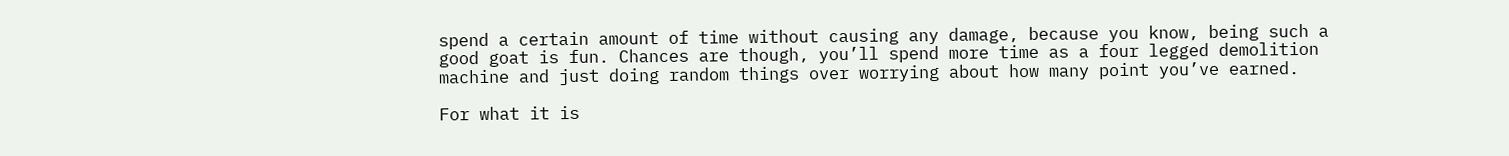spend a certain amount of time without causing any damage, because you know, being such a good goat is fun. Chances are though, you’ll spend more time as a four legged demolition machine and just doing random things over worrying about how many point you’ve earned.

For what it is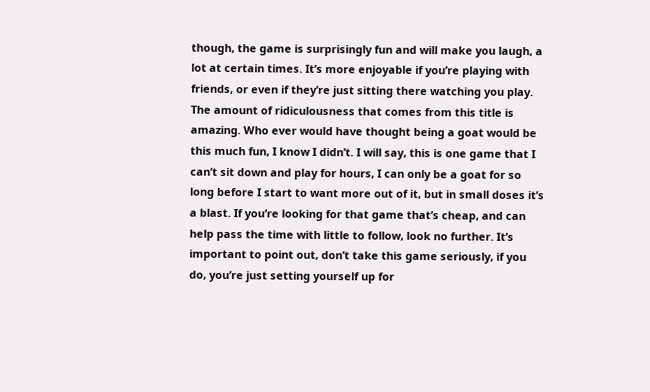though, the game is surprisingly fun and will make you laugh, a lot at certain times. It’s more enjoyable if you’re playing with friends, or even if they’re just sitting there watching you play. The amount of ridiculousness that comes from this title is amazing. Who ever would have thought being a goat would be this much fun, I know I didn’t. I will say, this is one game that I can’t sit down and play for hours, I can only be a goat for so long before I start to want more out of it, but in small doses it’s a blast. If you’re looking for that game that’s cheap, and can help pass the time with little to follow, look no further. It’s important to point out, don’t take this game seriously, if you do, you’re just setting yourself up for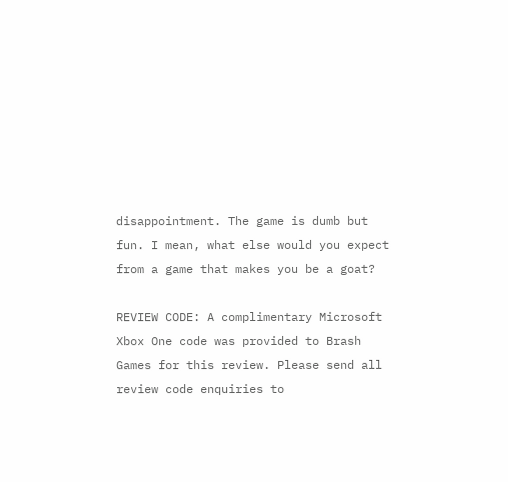disappointment. The game is dumb but fun. I mean, what else would you expect from a game that makes you be a goat?

REVIEW CODE: A complimentary Microsoft Xbox One code was provided to Brash Games for this review. Please send all review code enquiries to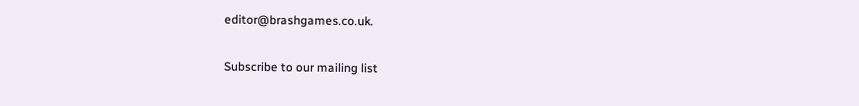editor@brashgames.co.uk.

Subscribe to our mailing list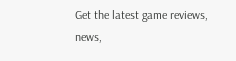Get the latest game reviews, news,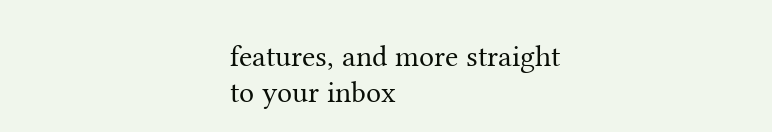features, and more straight to your inbox